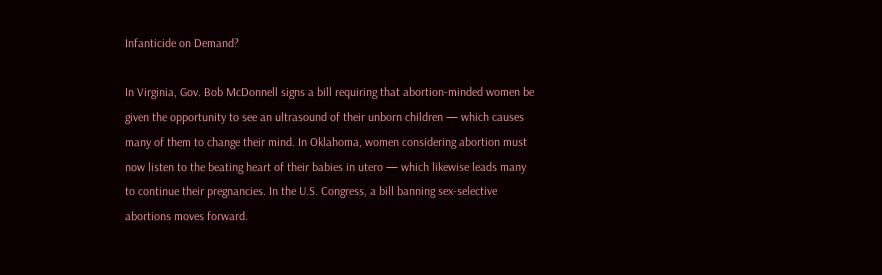Infanticide on Demand?

In Virginia, Gov. Bob McDonnell signs a bill requiring that abortion-minded women be given the opportunity to see an ultrasound of their unborn children — which causes many of them to change their mind. In Oklahoma, women considering abortion must now listen to the beating heart of their babies in utero — which likewise leads many to continue their pregnancies. In the U.S. Congress, a bill banning sex-selective abortions moves forward.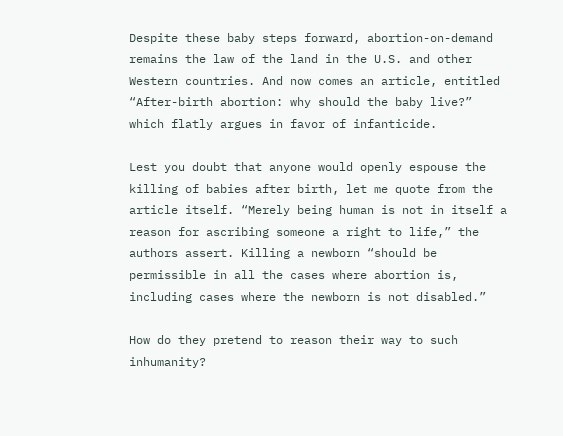Despite these baby steps forward, abortion-on-demand remains the law of the land in the U.S. and other Western countries. And now comes an article, entitled “After-birth abortion: why should the baby live?” which flatly argues in favor of infanticide.

Lest you doubt that anyone would openly espouse the killing of babies after birth, let me quote from the article itself. “Merely being human is not in itself a reason for ascribing someone a right to life,” the authors assert. Killing a newborn “should be permissible in all the cases where abortion is, including cases where the newborn is not disabled.”

How do they pretend to reason their way to such inhumanity?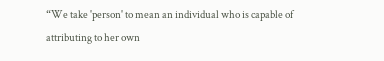“We take 'person' to mean an individual who is capable of attributing to her own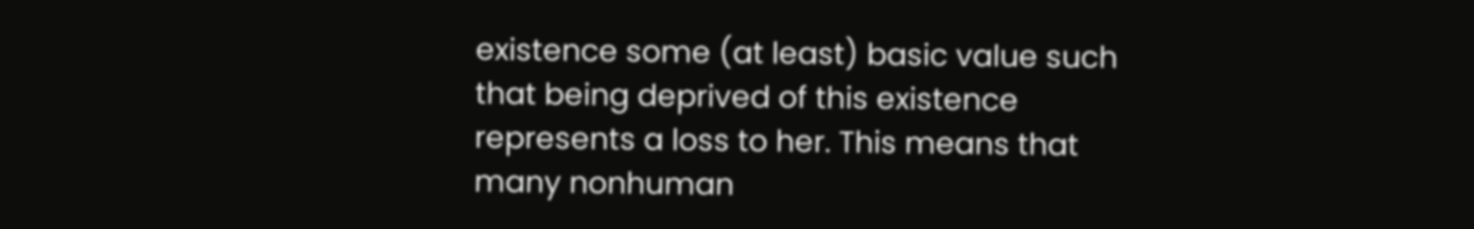existence some (at least) basic value such that being deprived of this existence represents a loss to her. This means that many nonhuman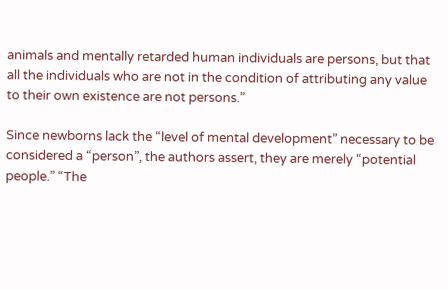animals and mentally retarded human individuals are persons, but that all the individuals who are not in the condition of attributing any value to their own existence are not persons.”

Since newborns lack the “level of mental development” necessary to be considered a “person”, the authors assert, they are merely “potential people.” “The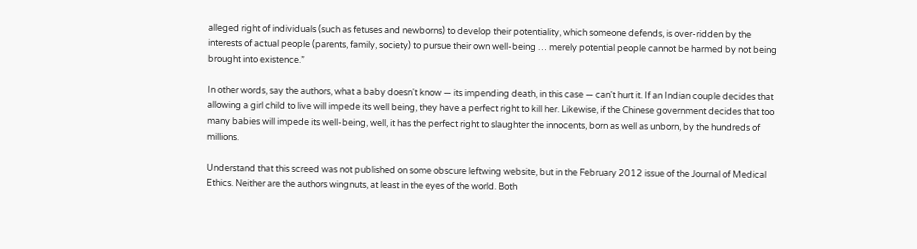alleged right of individuals (such as fetuses and newborns) to develop their potentiality, which someone defends, is over-ridden by the interests of actual people (parents, family, society) to pursue their own well-being … merely potential people cannot be harmed by not being brought into existence.”

In other words, say the authors, what a baby doesn't know — its impending death, in this case — can't hurt it. If an Indian couple decides that allowing a girl child to live will impede its well being, they have a perfect right to kill her. Likewise, if the Chinese government decides that too many babies will impede its well-being, well, it has the perfect right to slaughter the innocents, born as well as unborn, by the hundreds of millions.

Understand that this screed was not published on some obscure leftwing website, but in the February 2012 issue of the Journal of Medical Ethics. Neither are the authors wingnuts, at least in the eyes of the world. Both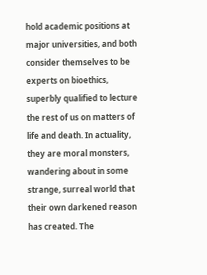hold academic positions at major universities, and both consider themselves to be experts on bioethics, superbly qualified to lecture the rest of us on matters of life and death. In actuality, they are moral monsters, wandering about in some strange, surreal world that their own darkened reason has created. The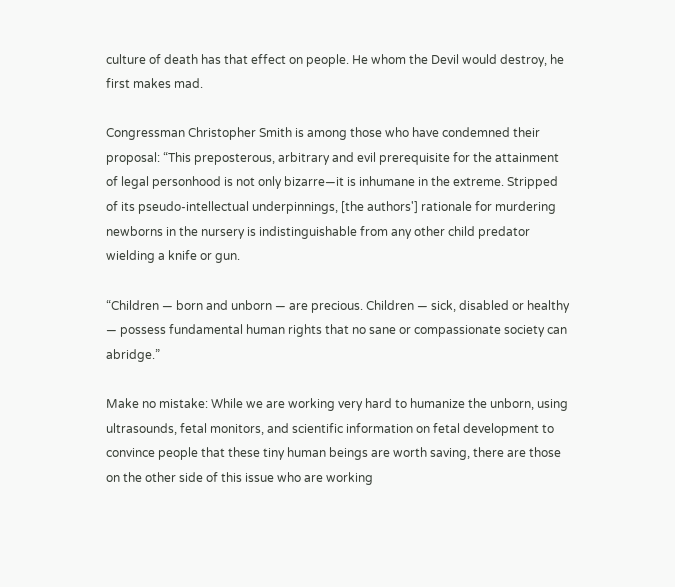culture of death has that effect on people. He whom the Devil would destroy, he first makes mad.

Congressman Christopher Smith is among those who have condemned their proposal: “This preposterous, arbitrary and evil prerequisite for the attainment of legal personhood is not only bizarre—it is inhumane in the extreme. Stripped of its pseudo-intellectual underpinnings, [the authors'] rationale for murdering newborns in the nursery is indistinguishable from any other child predator wielding a knife or gun.

“Children — born and unborn — are precious. Children — sick, disabled or healthy — possess fundamental human rights that no sane or compassionate society can abridge.”

Make no mistake: While we are working very hard to humanize the unborn, using ultrasounds, fetal monitors, and scientific information on fetal development to convince people that these tiny human beings are worth saving, there are those on the other side of this issue who are working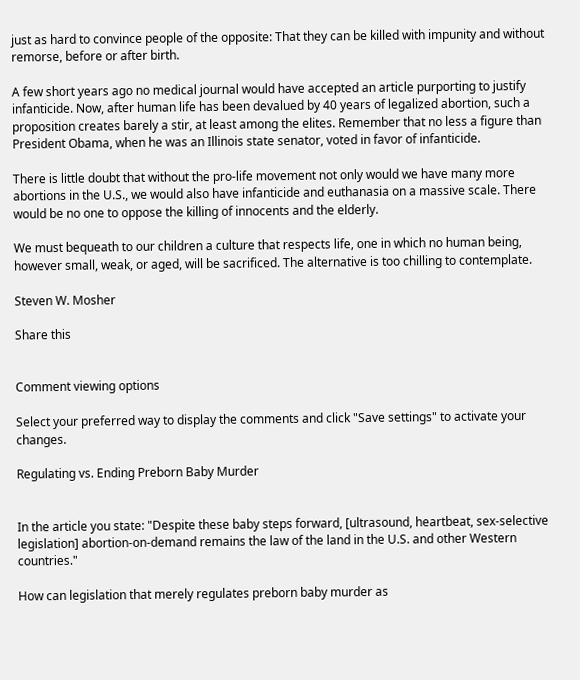just as hard to convince people of the opposite: That they can be killed with impunity and without remorse, before or after birth.

A few short years ago no medical journal would have accepted an article purporting to justify infanticide. Now, after human life has been devalued by 40 years of legalized abortion, such a proposition creates barely a stir, at least among the elites. Remember that no less a figure than President Obama, when he was an Illinois state senator, voted in favor of infanticide.

There is little doubt that without the pro-life movement not only would we have many more abortions in the U.S., we would also have infanticide and euthanasia on a massive scale. There would be no one to oppose the killing of innocents and the elderly.

We must bequeath to our children a culture that respects life, one in which no human being, however small, weak, or aged, will be sacrificed. The alternative is too chilling to contemplate.

Steven W. Mosher

Share this


Comment viewing options

Select your preferred way to display the comments and click "Save settings" to activate your changes.

Regulating vs. Ending Preborn Baby Murder


In the article you state: "Despite these baby steps forward, [ultrasound, heartbeat, sex-selective legislation] abortion-on-demand remains the law of the land in the U.S. and other Western countries."

How can legislation that merely regulates preborn baby murder as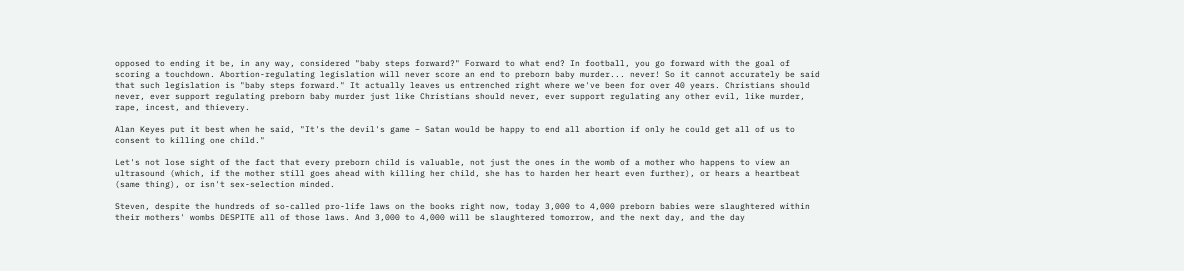opposed to ending it be, in any way, considered "baby steps forward?" Forward to what end? In football, you go forward with the goal of scoring a touchdown. Abortion-regulating legislation will never score an end to preborn baby murder... never! So it cannot accurately be said that such legislation is "baby steps forward." It actually leaves us entrenched right where we've been for over 40 years. Christians should never, ever support regulating preborn baby murder just like Christians should never, ever support regulating any other evil, like murder, rape, incest, and thievery.

Alan Keyes put it best when he said, "It's the devil's game – Satan would be happy to end all abortion if only he could get all of us to consent to killing one child."

Let's not lose sight of the fact that every preborn child is valuable, not just the ones in the womb of a mother who happens to view an ultrasound (which, if the mother still goes ahead with killing her child, she has to harden her heart even further), or hears a heartbeat (same thing), or isn't sex-selection minded.

Steven, despite the hundreds of so-called pro-life laws on the books right now, today 3,000 to 4,000 preborn babies were slaughtered within their mothers' wombs DESPITE all of those laws. And 3,000 to 4,000 will be slaughtered tomorrow, and the next day, and the day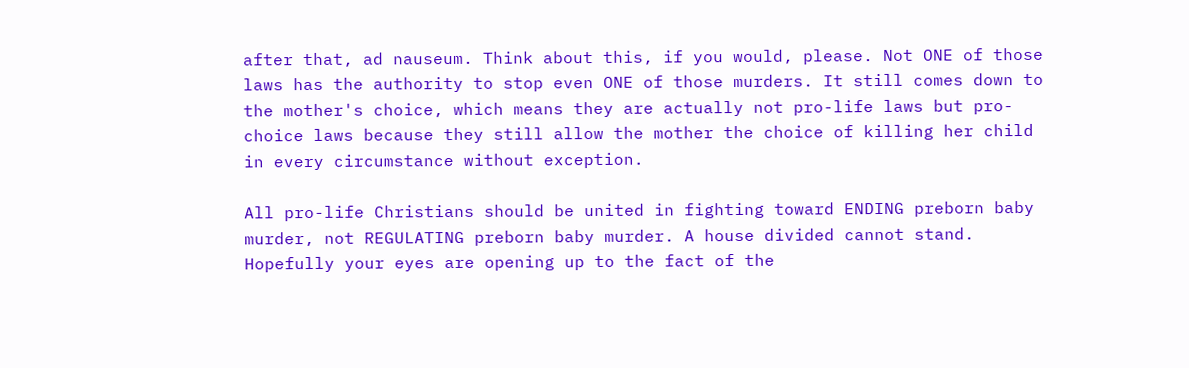after that, ad nauseum. Think about this, if you would, please. Not ONE of those laws has the authority to stop even ONE of those murders. It still comes down to the mother's choice, which means they are actually not pro-life laws but pro-choice laws because they still allow the mother the choice of killing her child in every circumstance without exception.

All pro-life Christians should be united in fighting toward ENDING preborn baby murder, not REGULATING preborn baby murder. A house divided cannot stand. Hopefully your eyes are opening up to the fact of the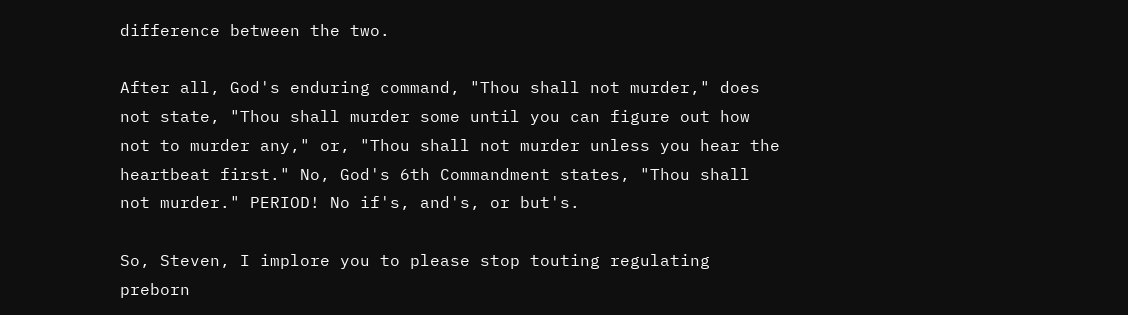difference between the two.

After all, God's enduring command, "Thou shall not murder," does not state, "Thou shall murder some until you can figure out how not to murder any," or, "Thou shall not murder unless you hear the heartbeat first." No, God's 6th Commandment states, "Thou shall not murder." PERIOD! No if's, and's, or but's.

So, Steven, I implore you to please stop touting regulating preborn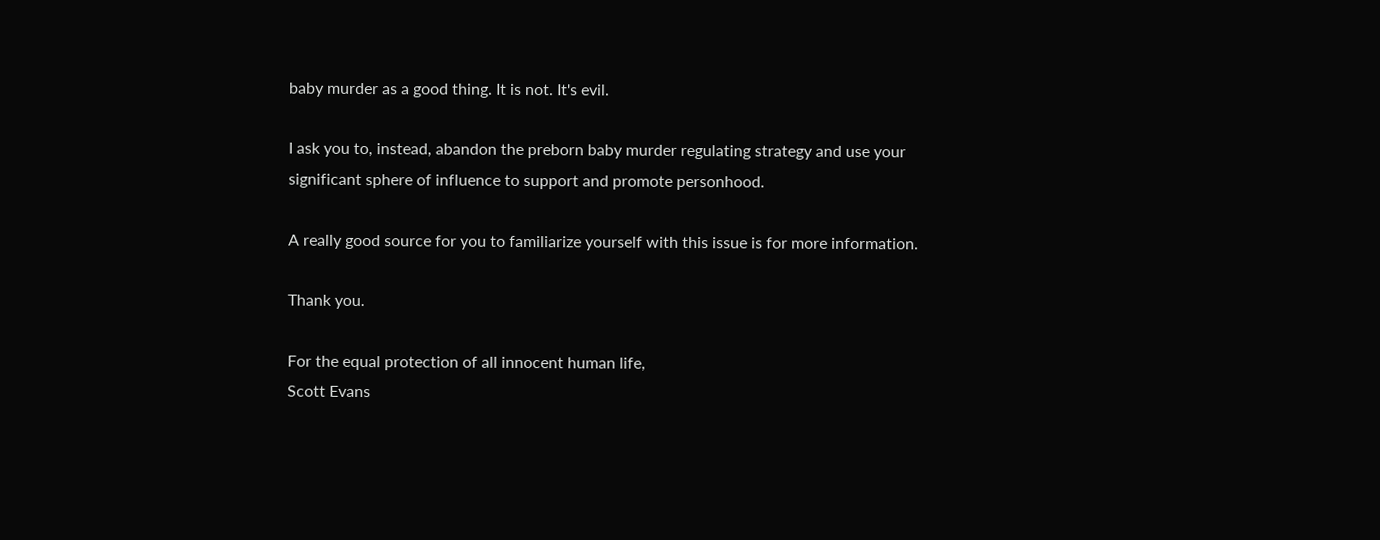baby murder as a good thing. It is not. It's evil.

I ask you to, instead, abandon the preborn baby murder regulating strategy and use your significant sphere of influence to support and promote personhood.

A really good source for you to familiarize yourself with this issue is for more information.

Thank you.

For the equal protection of all innocent human life,
Scott Evans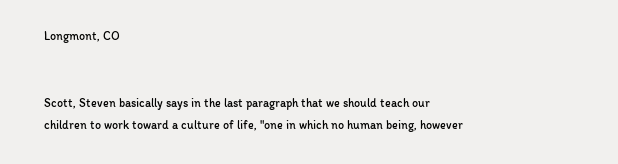Longmont, CO


Scott, Steven basically says in the last paragraph that we should teach our children to work toward a culture of life, "one in which no human being, however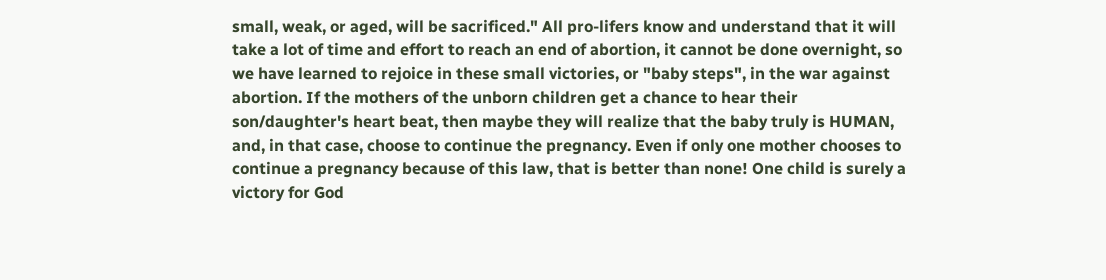small, weak, or aged, will be sacrificed." All pro-lifers know and understand that it will take a lot of time and effort to reach an end of abortion, it cannot be done overnight, so we have learned to rejoice in these small victories, or "baby steps", in the war against abortion. If the mothers of the unborn children get a chance to hear their son/daughter's heart beat, then maybe they will realize that the baby truly is HUMAN, and, in that case, choose to continue the pregnancy. Even if only one mother chooses to continue a pregnancy because of this law, that is better than none! One child is surely a victory for God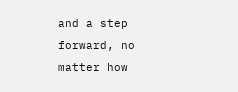and a step forward, no matter how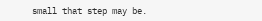small that step may be.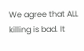We agree that ALL killing is bad. It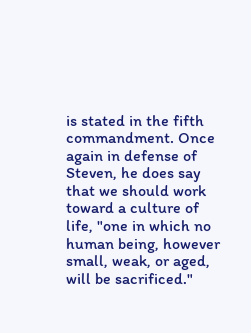is stated in the fifth commandment. Once again in defense of Steven, he does say that we should work toward a culture of life, "one in which no human being, however small, weak, or aged, will be sacrificed."